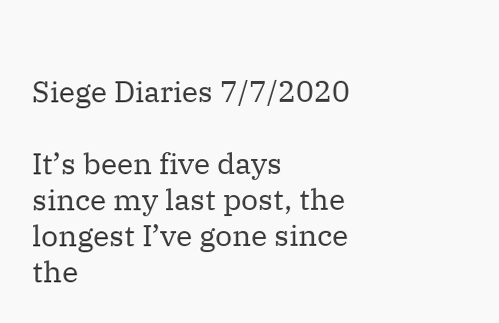Siege Diaries 7/7/2020

It’s been five days since my last post, the longest I’ve gone since the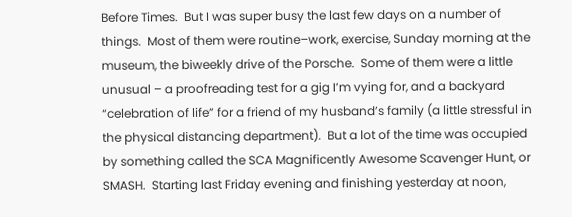Before Times.  But I was super busy the last few days on a number of things.  Most of them were routine–work, exercise, Sunday morning at the museum, the biweekly drive of the Porsche.  Some of them were a little unusual – a proofreading test for a gig I’m vying for, and a backyard “celebration of life” for a friend of my husband’s family (a little stressful in the physical distancing department).  But a lot of the time was occupied by something called the SCA Magnificently Awesome Scavenger Hunt, or SMASH.  Starting last Friday evening and finishing yesterday at noon,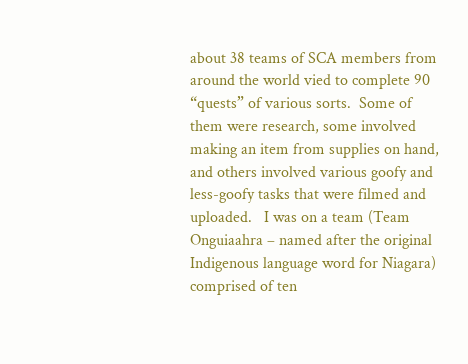about 38 teams of SCA members from around the world vied to complete 90 “quests” of various sorts.  Some of them were research, some involved making an item from supplies on hand, and others involved various goofy and less-goofy tasks that were filmed and uploaded.   I was on a team (Team Onguiaahra – named after the original Indigenous language word for Niagara) comprised of ten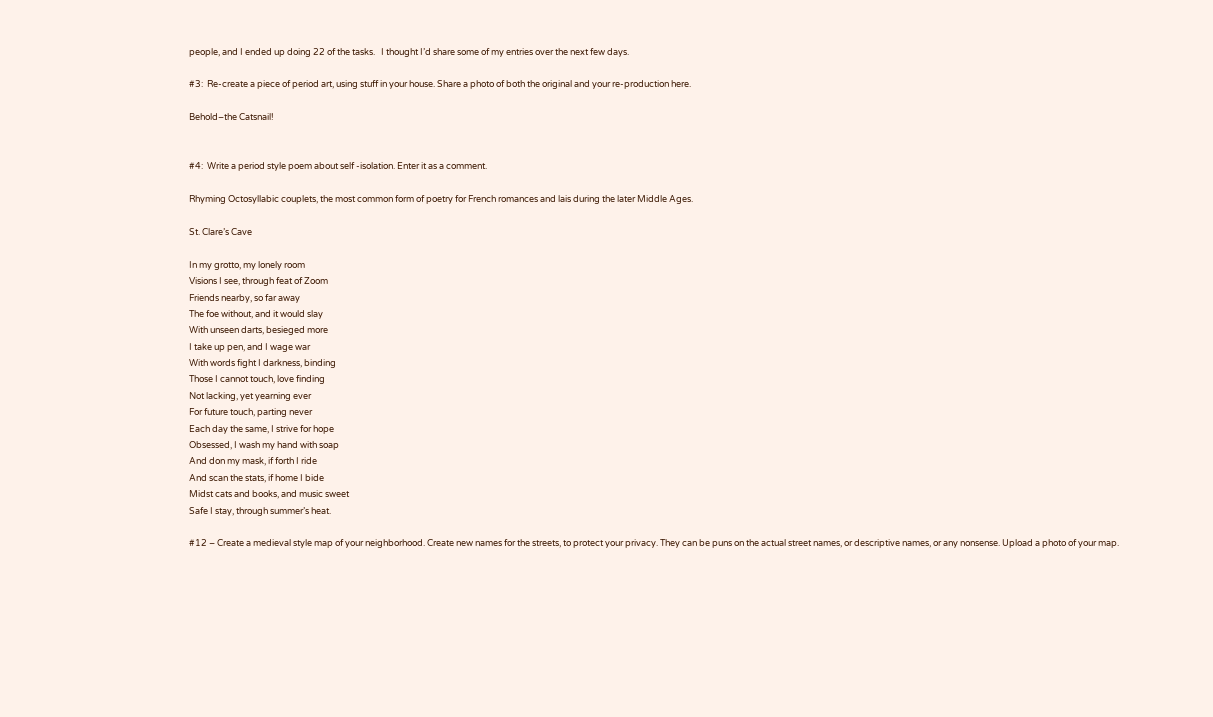people, and I ended up doing 22 of the tasks.   I thought I’d share some of my entries over the next few days.

#3:  Re-create a piece of period art, using stuff in your house. Share a photo of both the original and your re-production here.

Behold–the Catsnail!


#4:  Write a period style poem about self -isolation. Enter it as a comment.

Rhyming Octosyllabic couplets, the most common form of poetry for French romances and lais during the later Middle Ages.

St. Clare’s Cave

In my grotto, my lonely room
Visions I see, through feat of Zoom
Friends nearby, so far away
The foe without, and it would slay
With unseen darts, besieged more
I take up pen, and I wage war
With words fight I darkness, binding
Those I cannot touch, love finding
Not lacking, yet yearning ever
For future touch, parting never
Each day the same, I strive for hope
Obsessed, I wash my hand with soap
And don my mask, if forth I ride
And scan the stats, if home I bide
Midst cats and books, and music sweet
Safe I stay, through summer’s heat.

#12 – Create a medieval style map of your neighborhood. Create new names for the streets, to protect your privacy. They can be puns on the actual street names, or descriptive names, or any nonsense. Upload a photo of your map.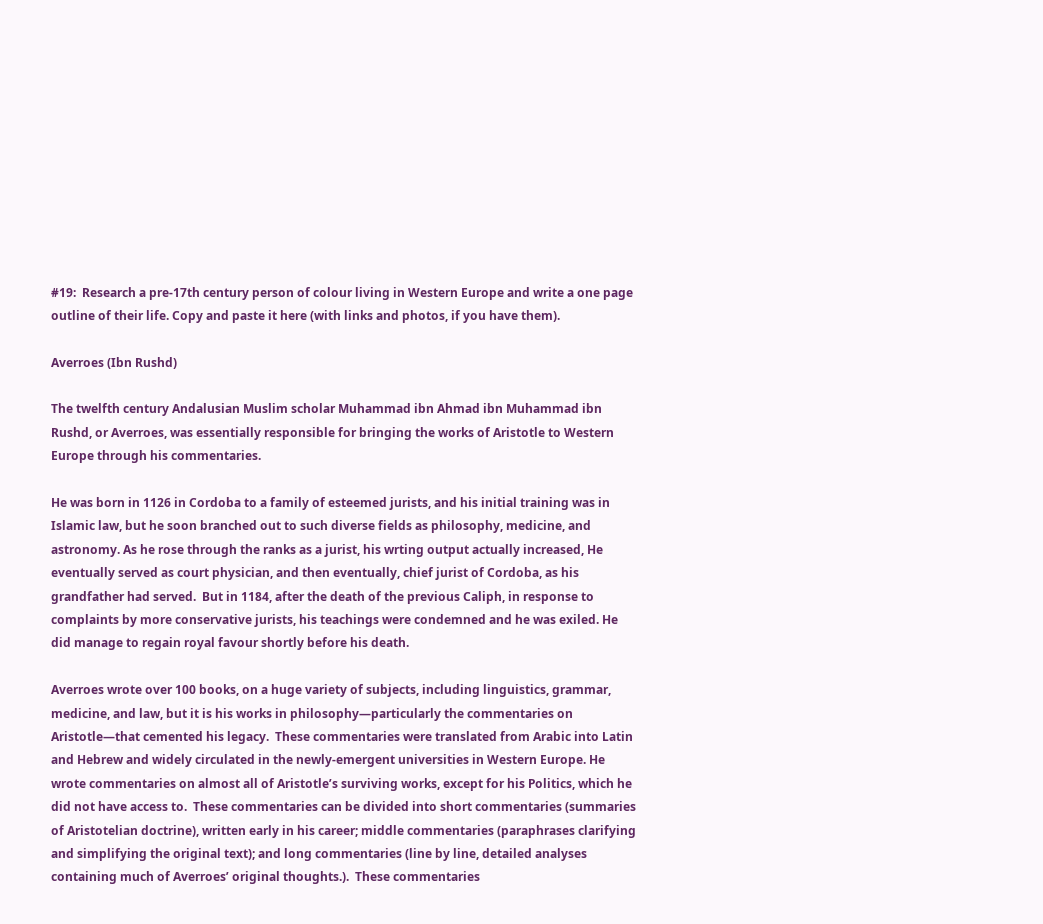#19:  Research a pre-17th century person of colour living in Western Europe and write a one page outline of their life. Copy and paste it here (with links and photos, if you have them).

Averroes (Ibn Rushd)

The twelfth century Andalusian Muslim scholar Muhammad ibn Ahmad ibn Muhammad ibn Rushd, or Averroes, was essentially responsible for bringing the works of Aristotle to Western Europe through his commentaries.

He was born in 1126 in Cordoba to a family of esteemed jurists, and his initial training was in Islamic law, but he soon branched out to such diverse fields as philosophy, medicine, and astronomy. As he rose through the ranks as a jurist, his wrting output actually increased, He eventually served as court physician, and then eventually, chief jurist of Cordoba, as his grandfather had served.  But in 1184, after the death of the previous Caliph, in response to complaints by more conservative jurists, his teachings were condemned and he was exiled. He did manage to regain royal favour shortly before his death.

Averroes wrote over 100 books, on a huge variety of subjects, including linguistics, grammar, medicine, and law, but it is his works in philosophy—particularly the commentaries on Aristotle—that cemented his legacy.  These commentaries were translated from Arabic into Latin and Hebrew and widely circulated in the newly-emergent universities in Western Europe. He wrote commentaries on almost all of Aristotle’s surviving works, except for his Politics, which he did not have access to.  These commentaries can be divided into short commentaries (summaries of Aristotelian doctrine), written early in his career; middle commentaries (paraphrases clarifying and simplifying the original text); and long commentaries (line by line, detailed analyses containing much of Averroes’ original thoughts.).  These commentaries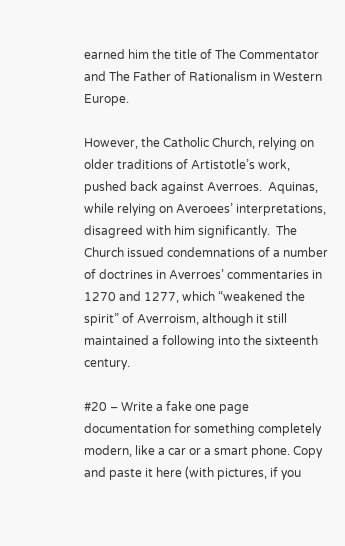earned him the title of The Commentator and The Father of Rationalism in Western Europe.

However, the Catholic Church, relying on older traditions of Artistotle’s work, pushed back against Averroes.  Aquinas, while relying on Averoees’ interpretations, disagreed with him significantly.  The Church issued condemnations of a number of doctrines in Averroes’ commentaries in 1270 and 1277, which “weakened the spirit” of Averroism, although it still maintained a following into the sixteenth century.

#20 – Write a fake one page documentation for something completely modern, like a car or a smart phone. Copy and paste it here (with pictures, if you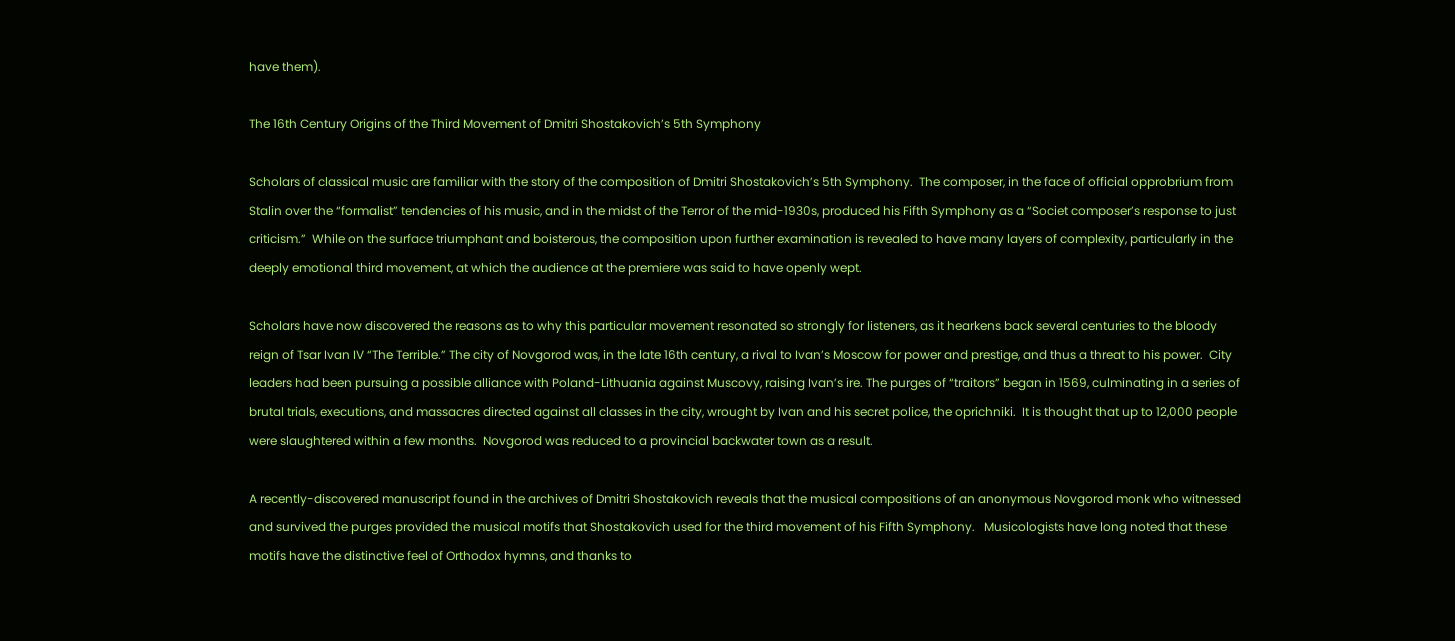have them).

The 16th Century Origins of the Third Movement of Dmitri Shostakovich’s 5th Symphony

Scholars of classical music are familiar with the story of the composition of Dmitri Shostakovich’s 5th Symphony.  The composer, in the face of official opprobrium from Stalin over the “formalist” tendencies of his music, and in the midst of the Terror of the mid-1930s, produced his Fifth Symphony as a “Societ composer’s response to just criticism.”  While on the surface triumphant and boisterous, the composition upon further examination is revealed to have many layers of complexity, particularly in the deeply emotional third movement, at which the audience at the premiere was said to have openly wept.

Scholars have now discovered the reasons as to why this particular movement resonated so strongly for listeners, as it hearkens back several centuries to the bloody reign of Tsar Ivan IV “The Terrible.” The city of Novgorod was, in the late 16th century, a rival to Ivan’s Moscow for power and prestige, and thus a threat to his power.  City leaders had been pursuing a possible alliance with Poland-Lithuania against Muscovy, raising Ivan’s ire. The purges of “traitors” began in 1569, culminating in a series of brutal trials, executions, and massacres directed against all classes in the city, wrought by Ivan and his secret police, the oprichniki.  It is thought that up to 12,000 people were slaughtered within a few months.  Novgorod was reduced to a provincial backwater town as a result.

A recently-discovered manuscript found in the archives of Dmitri Shostakovich reveals that the musical compositions of an anonymous Novgorod monk who witnessed and survived the purges provided the musical motifs that Shostakovich used for the third movement of his Fifth Symphony.   Musicologists have long noted that these motifs have the distinctive feel of Orthodox hymns, and thanks to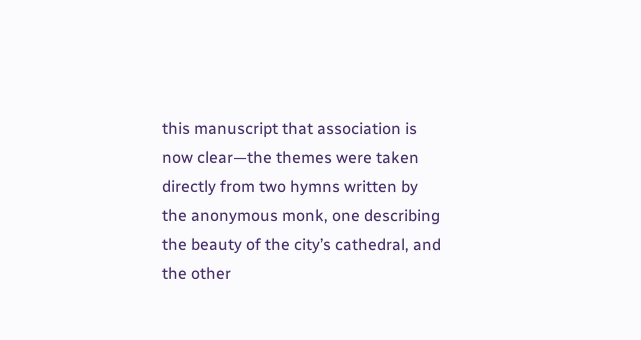this manuscript that association is now clear—the themes were taken directly from two hymns written by the anonymous monk, one describing the beauty of the city’s cathedral, and the other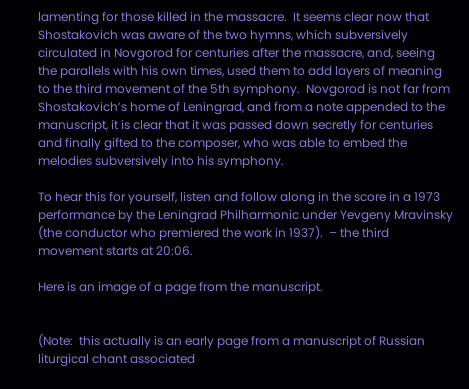lamenting for those killed in the massacre.  It seems clear now that Shostakovich was aware of the two hymns, which subversively circulated in Novgorod for centuries after the massacre, and, seeing the parallels with his own times, used them to add layers of meaning to the third movement of the 5th symphony.  Novgorod is not far from Shostakovich’s home of Leningrad, and from a note appended to the manuscript, it is clear that it was passed down secretly for centuries and finally gifted to the composer, who was able to embed the melodies subversively into his symphony.

To hear this for yourself, listen and follow along in the score in a 1973 performance by the Leningrad Philharmonic under Yevgeny Mravinsky (the conductor who premiered the work in 1937).  – the third movement starts at 20:06.

Here is an image of a page from the manuscript.


(Note:  this actually is an early page from a manuscript of Russian liturgical chant associated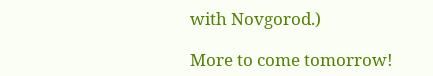with Novgorod.)

More to come tomorrow!